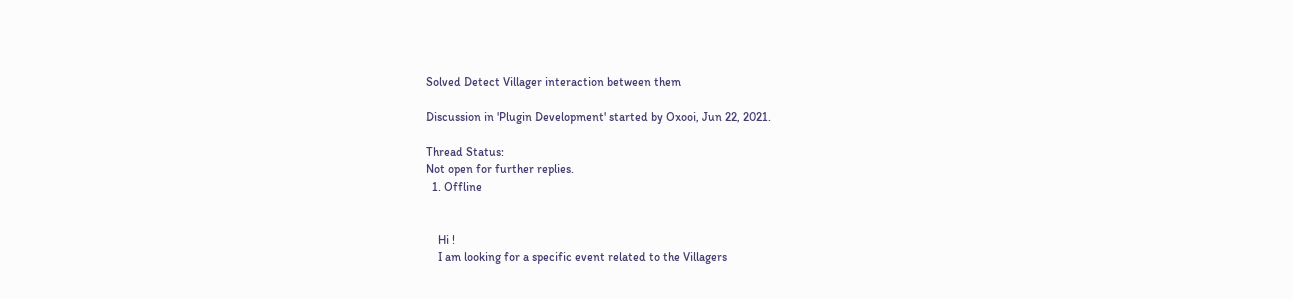Solved Detect Villager interaction between them

Discussion in 'Plugin Development' started by Oxooi, Jun 22, 2021.

Thread Status:
Not open for further replies.
  1. Offline


    Hi !
    I am looking for a specific event related to the Villagers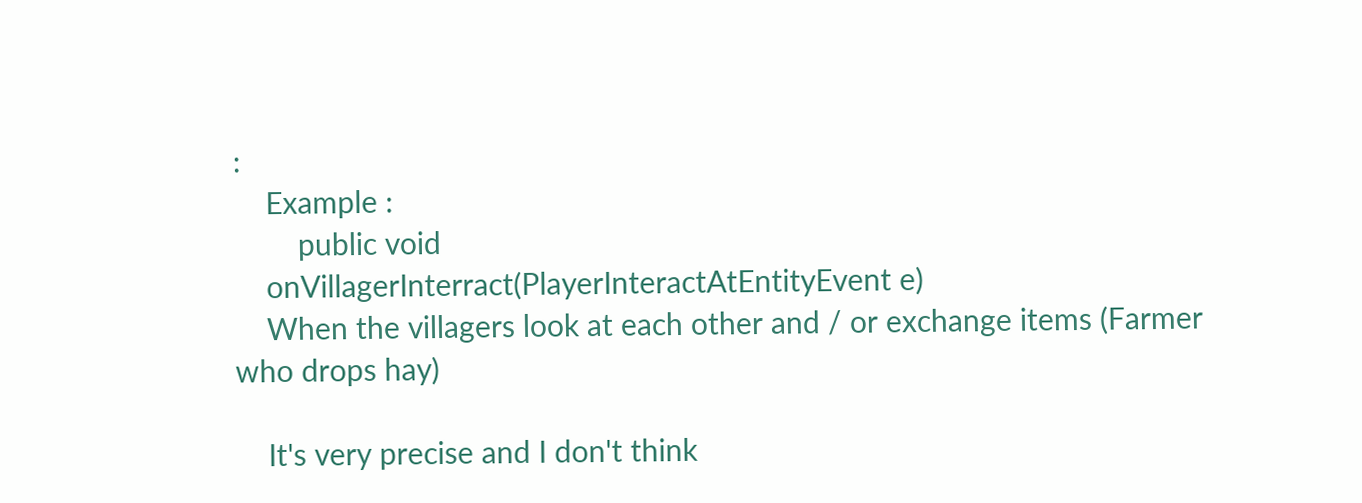:
    Example :
        public void
    onVillagerInterract(PlayerInteractAtEntityEvent e)
    When the villagers look at each other and / or exchange items (Farmer who drops hay)

    It's very precise and I don't think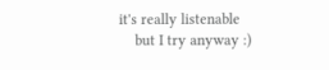it's really listenable
    but I try anyway :)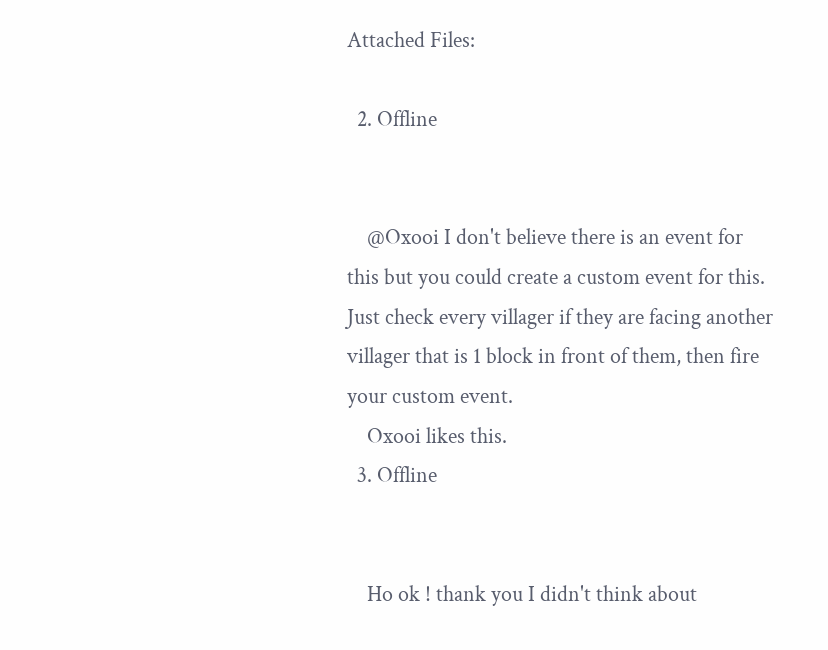Attached Files:

  2. Offline


    @Oxooi I don't believe there is an event for this but you could create a custom event for this. Just check every villager if they are facing another villager that is 1 block in front of them, then fire your custom event.
    Oxooi likes this.
  3. Offline


    Ho ok ! thank you I didn't think about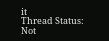it
Thread Status:
Not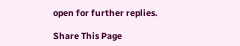open for further replies.

Share This Page